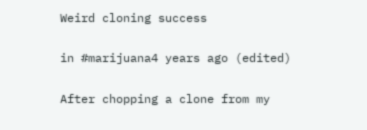Weird cloning success

in #marijuana4 years ago (edited)

After chopping a clone from my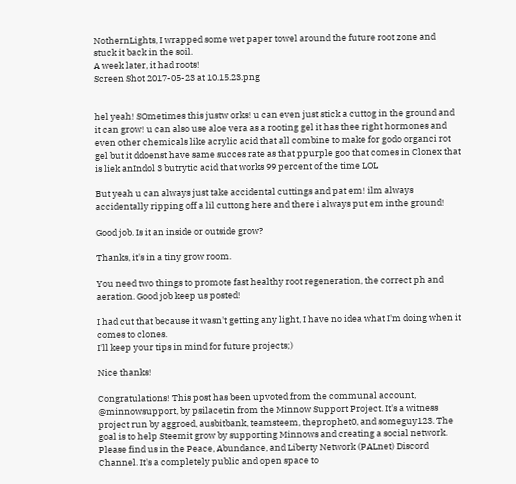NothernLights, I wrapped some wet paper towel around the future root zone and stuck it back in the soil.
A week later, it had roots!
Screen Shot 2017-05-23 at 10.15.23.png


hel yeah! SOmetimes this justw orks! u can even just stick a cuttog in the ground and it can grow! u can also use aloe vera as a rooting gel it has thee right hormones and even other chemicals like acrylic acid that all combine to make for godo organci rot gel but it ddoenst have same succes rate as that ppurple goo that comes in Clonex that is liek anIndol 3 butrytic acid that works 99 percent of the time LOL

But yeah u can always just take accidental cuttings and pat em! ilm always accidentally ripping off a lil cuttong here and there i always put em inthe ground!

Good job. Is it an inside or outside grow?

Thanks, it's in a tiny grow room.

You need two things to promote fast healthy root regeneration, the correct ph and aeration. Good job keep us posted!

I had cut that because it wasn't getting any light, I have no idea what I'm doing when it comes to clones.
I'll keep your tips in mind for future projects;)

Nice thanks!

Congratulations! This post has been upvoted from the communal account, @minnowsupport, by psilacetin from the Minnow Support Project. It's a witness project run by aggroed, ausbitbank, teamsteem, theprophet0, and someguy123. The goal is to help Steemit grow by supporting Minnows and creating a social network. Please find us in the Peace, Abundance, and Liberty Network (PALnet) Discord Channel. It's a completely public and open space to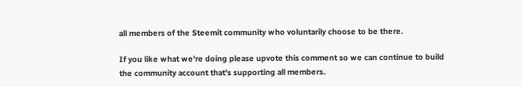all members of the Steemit community who voluntarily choose to be there.

If you like what we're doing please upvote this comment so we can continue to build the community account that's supporting all members.